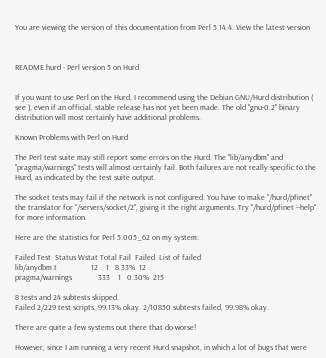You are viewing the version of this documentation from Perl 5.14.4. View the latest version



README.hurd - Perl version 5 on Hurd


If you want to use Perl on the Hurd, I recommend using the Debian GNU/Hurd distribution ( see ), even if an official, stable release has not yet been made. The old "gnu-0.2" binary distribution will most certainly have additional problems.

Known Problems with Perl on Hurd

The Perl test suite may still report some errors on the Hurd. The "lib/anydbm" and "pragma/warnings" tests will almost certainly fail. Both failures are not really specific to the Hurd, as indicated by the test suite output.

The socket tests may fail if the network is not configured. You have to make "/hurd/pfinet" the translator for "/servers/socket/2", giving it the right arguments. Try "/hurd/pfinet --help" for more information.

Here are the statistics for Perl 5.005_62 on my system:

Failed Test  Status Wstat Total Fail  Failed  List of failed
lib/anydbm.t                 12    1   8.33%  12
pragma/warnings             333    1   0.30%  215

8 tests and 24 subtests skipped.
Failed 2/229 test scripts, 99.13% okay. 2/10850 subtests failed, 99.98% okay.

There are quite a few systems out there that do worse!

However, since I am running a very recent Hurd snapshot, in which a lot of bugs that were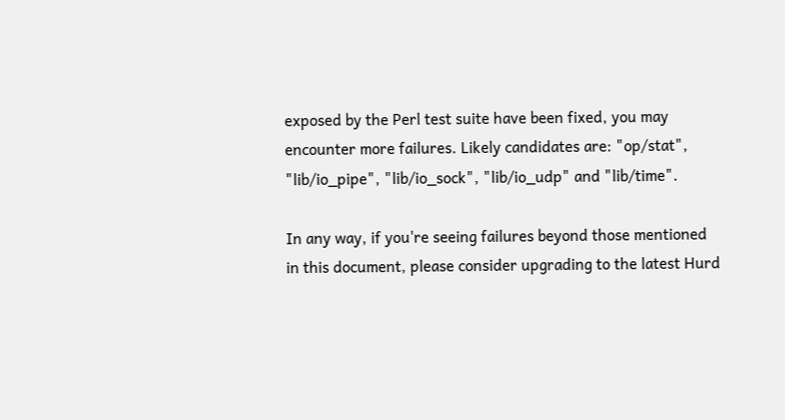exposed by the Perl test suite have been fixed, you may encounter more failures. Likely candidates are: "op/stat", "lib/io_pipe", "lib/io_sock", "lib/io_udp" and "lib/time".

In any way, if you're seeing failures beyond those mentioned in this document, please consider upgrading to the latest Hurd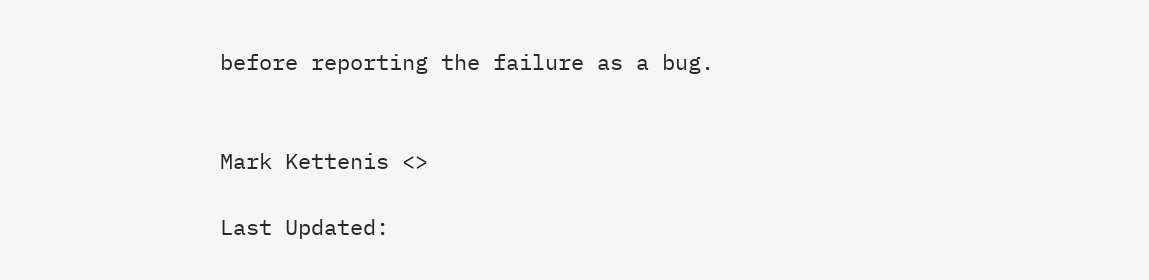before reporting the failure as a bug.


Mark Kettenis <>

Last Updated: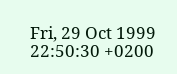Fri, 29 Oct 1999 22:50:30 +0200